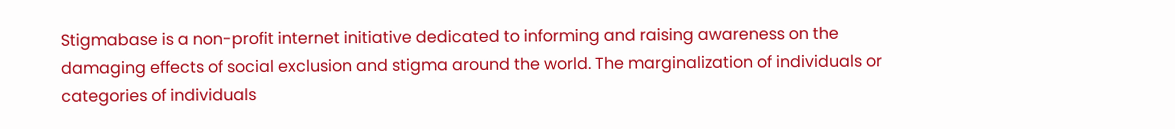Stigmabase is a non-profit internet initiative dedicated to informing and raising awareness on the damaging effects of social exclusion and stigma around the world. The marginalization of individuals or categories of individuals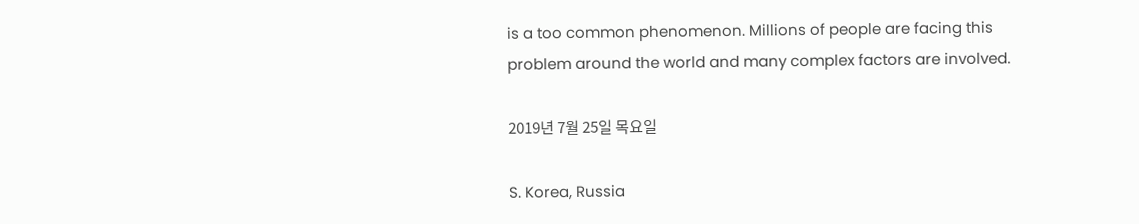is a too common phenomenon. Millions of people are facing this problem around the world and many complex factors are involved.

2019년 7월 25일 목요일

S. Korea, Russia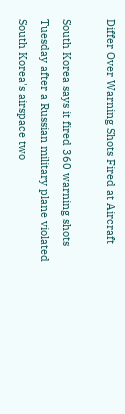Differ Over Warning Shots Fired at Aircraft

South Korea says it fired 360 warning shots Tuesday after a Russian military plane violated South Korea's airspace two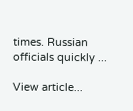times. Russian officials quickly ...

View article...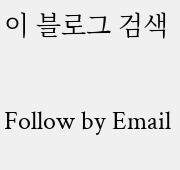이 블로그 검색

Follow by Email